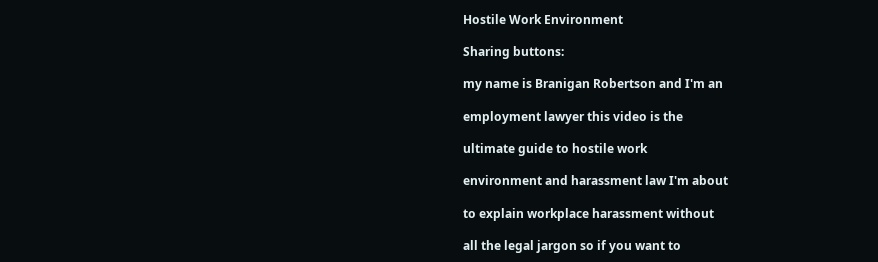Hostile Work Environment

Sharing buttons:

my name is Branigan Robertson and I'm an

employment lawyer this video is the

ultimate guide to hostile work

environment and harassment law I'm about

to explain workplace harassment without

all the legal jargon so if you want to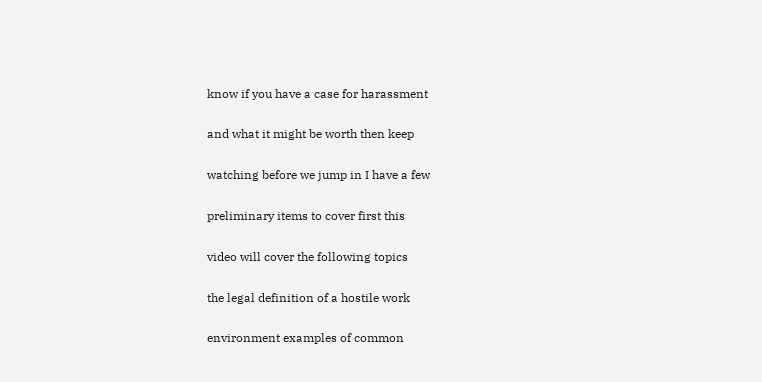know if you have a case for harassment

and what it might be worth then keep

watching before we jump in I have a few

preliminary items to cover first this

video will cover the following topics

the legal definition of a hostile work

environment examples of common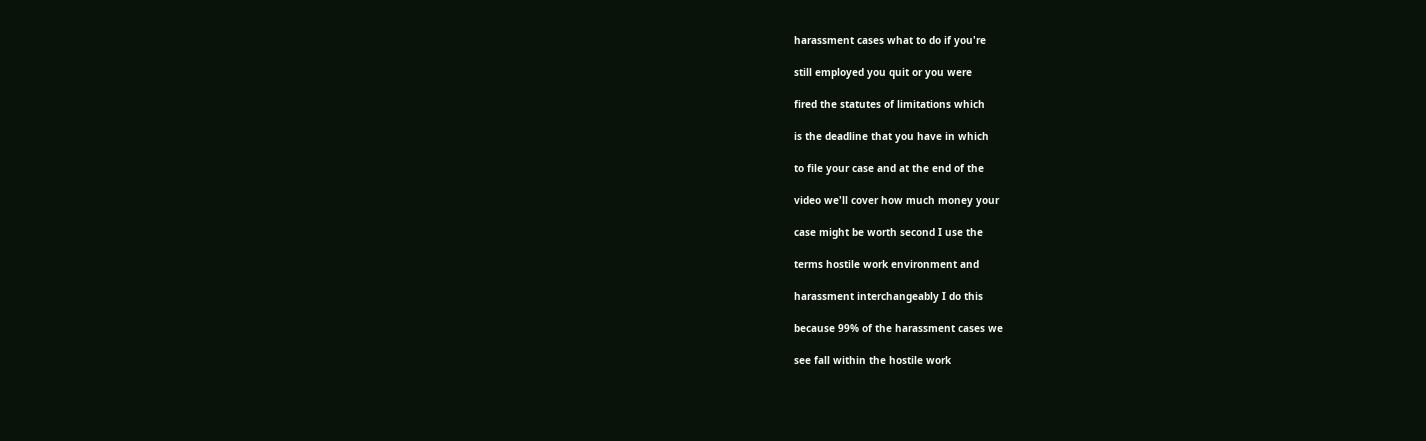harassment cases what to do if you're

still employed you quit or you were

fired the statutes of limitations which

is the deadline that you have in which

to file your case and at the end of the

video we'll cover how much money your

case might be worth second I use the

terms hostile work environment and

harassment interchangeably I do this

because 99% of the harassment cases we

see fall within the hostile work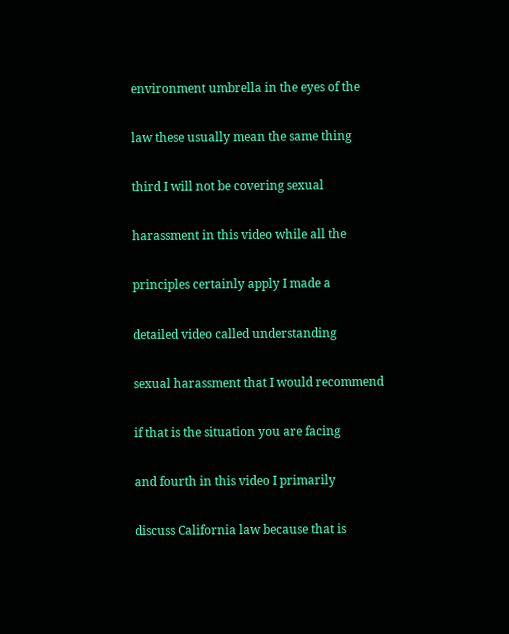environment umbrella in the eyes of the

law these usually mean the same thing

third I will not be covering sexual

harassment in this video while all the

principles certainly apply I made a

detailed video called understanding

sexual harassment that I would recommend

if that is the situation you are facing

and fourth in this video I primarily

discuss California law because that is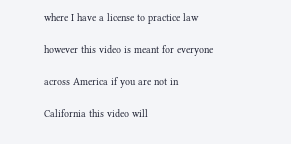where I have a license to practice law

however this video is meant for everyone

across America if you are not in

California this video will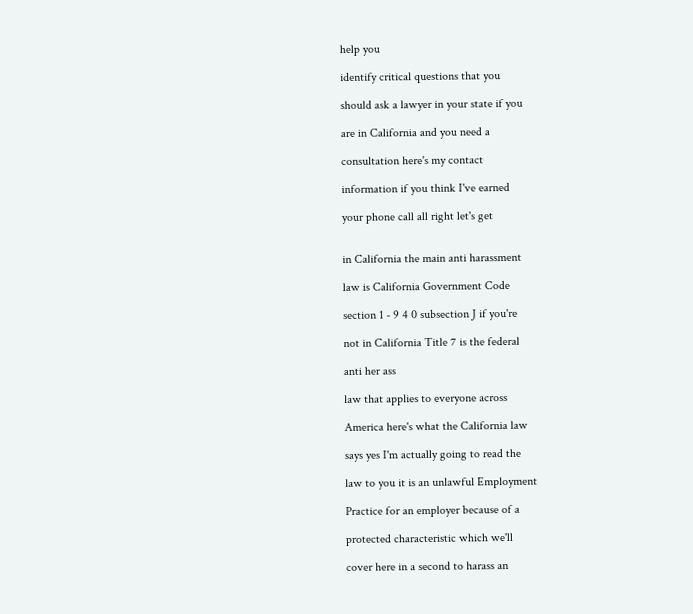help you

identify critical questions that you

should ask a lawyer in your state if you

are in California and you need a

consultation here's my contact

information if you think I've earned

your phone call all right let's get


in California the main anti harassment

law is California Government Code

section 1 - 9 4 0 subsection J if you're

not in California Title 7 is the federal

anti her ass

law that applies to everyone across

America here's what the California law

says yes I'm actually going to read the

law to you it is an unlawful Employment

Practice for an employer because of a

protected characteristic which we'll

cover here in a second to harass an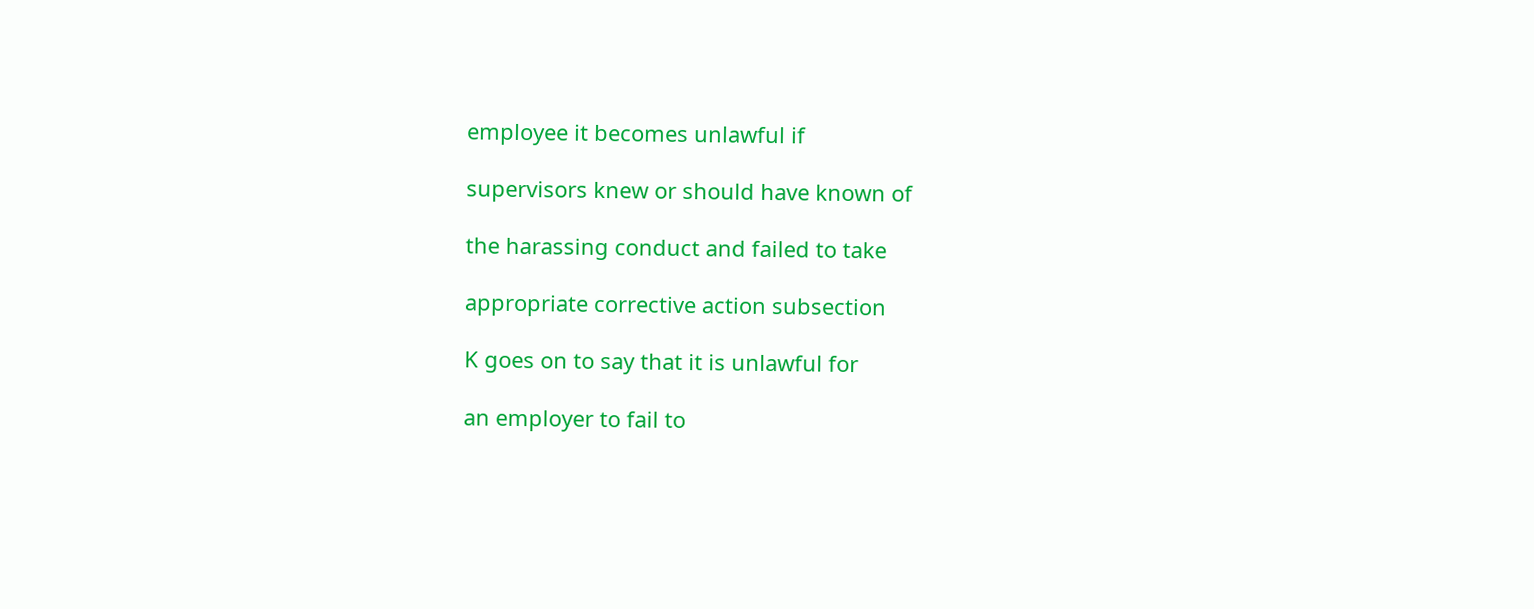employee it becomes unlawful if

supervisors knew or should have known of

the harassing conduct and failed to take

appropriate corrective action subsection

K goes on to say that it is unlawful for

an employer to fail to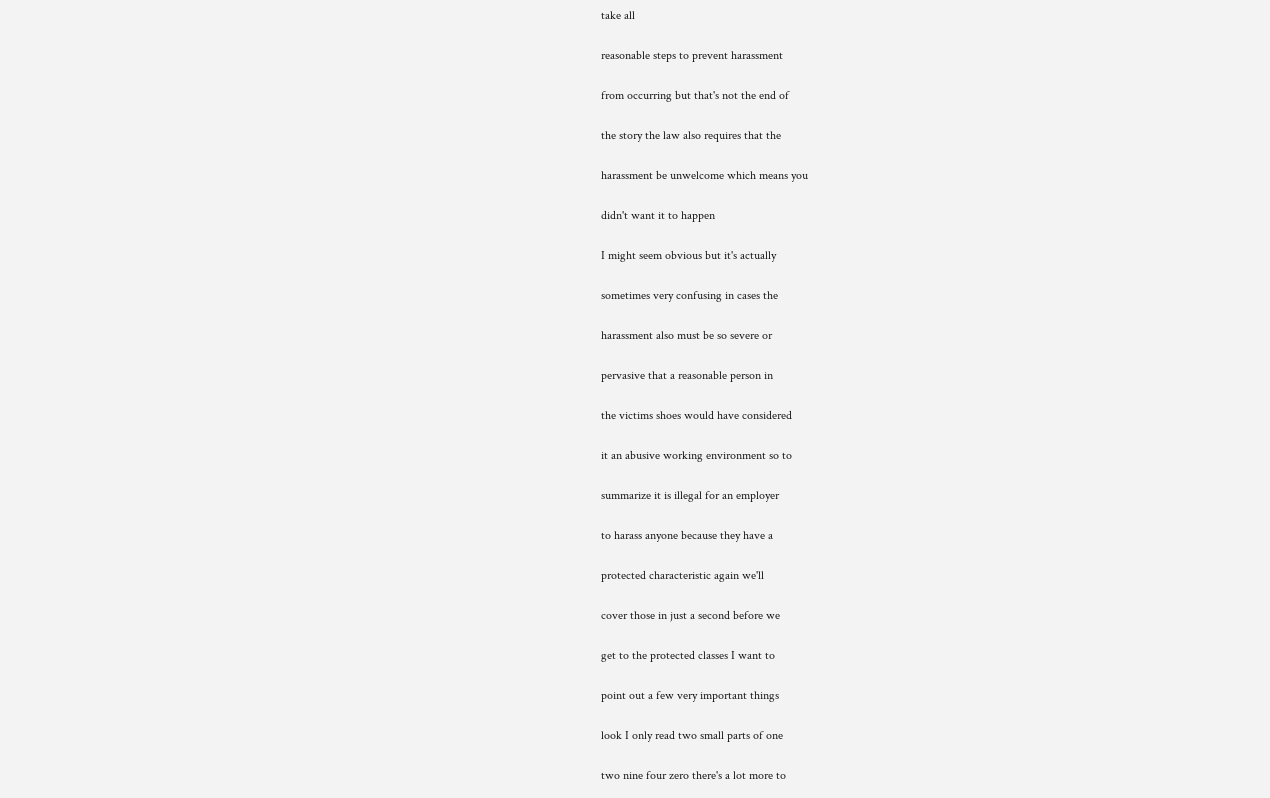take all

reasonable steps to prevent harassment

from occurring but that's not the end of

the story the law also requires that the

harassment be unwelcome which means you

didn't want it to happen

I might seem obvious but it's actually

sometimes very confusing in cases the

harassment also must be so severe or

pervasive that a reasonable person in

the victims shoes would have considered

it an abusive working environment so to

summarize it is illegal for an employer

to harass anyone because they have a

protected characteristic again we'll

cover those in just a second before we

get to the protected classes I want to

point out a few very important things

look I only read two small parts of one

two nine four zero there's a lot more to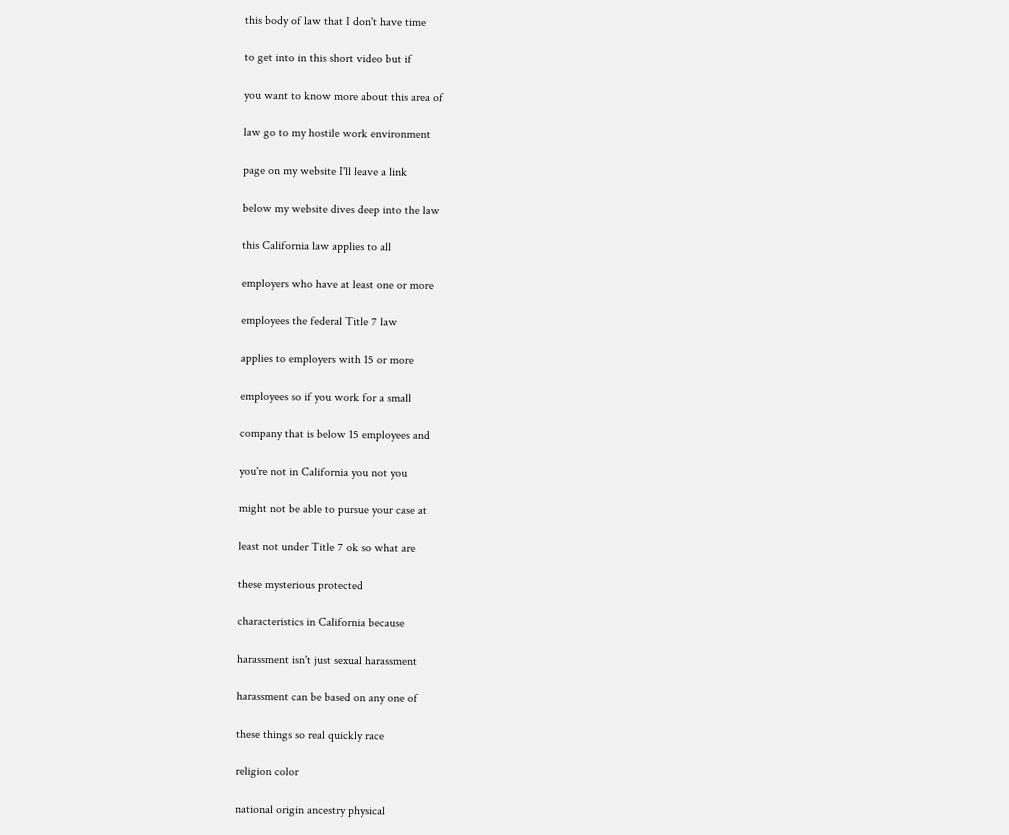this body of law that I don't have time

to get into in this short video but if

you want to know more about this area of

law go to my hostile work environment

page on my website I'll leave a link

below my website dives deep into the law

this California law applies to all

employers who have at least one or more

employees the federal Title 7 law

applies to employers with 15 or more

employees so if you work for a small

company that is below 15 employees and

you're not in California you not you

might not be able to pursue your case at

least not under Title 7 ok so what are

these mysterious protected

characteristics in California because

harassment isn't just sexual harassment

harassment can be based on any one of

these things so real quickly race

religion color

national origin ancestry physical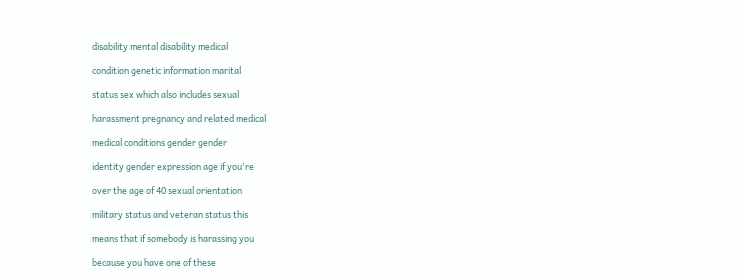disability mental disability medical

condition genetic information marital

status sex which also includes sexual

harassment pregnancy and related medical

medical conditions gender gender

identity gender expression age if you're

over the age of 40 sexual orientation

military status and veteran status this

means that if somebody is harassing you

because you have one of these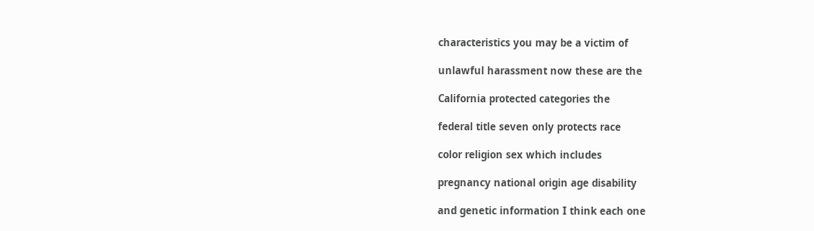characteristics you may be a victim of

unlawful harassment now these are the

California protected categories the

federal title seven only protects race

color religion sex which includes

pregnancy national origin age disability

and genetic information I think each one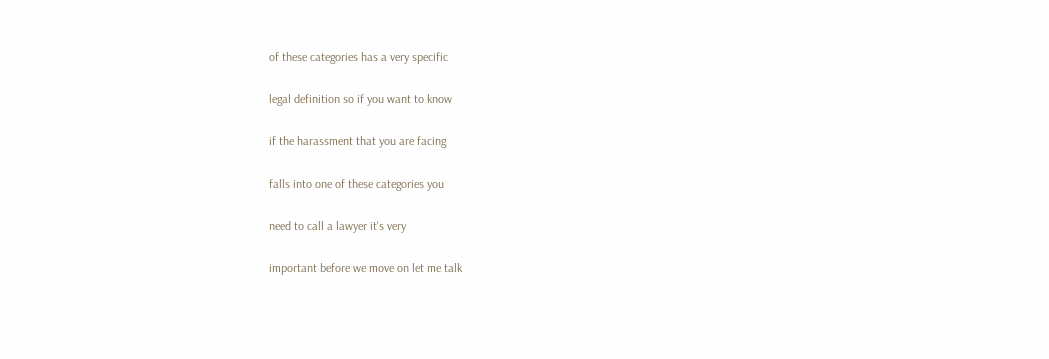of these categories has a very specific

legal definition so if you want to know

if the harassment that you are facing

falls into one of these categories you

need to call a lawyer it's very

important before we move on let me talk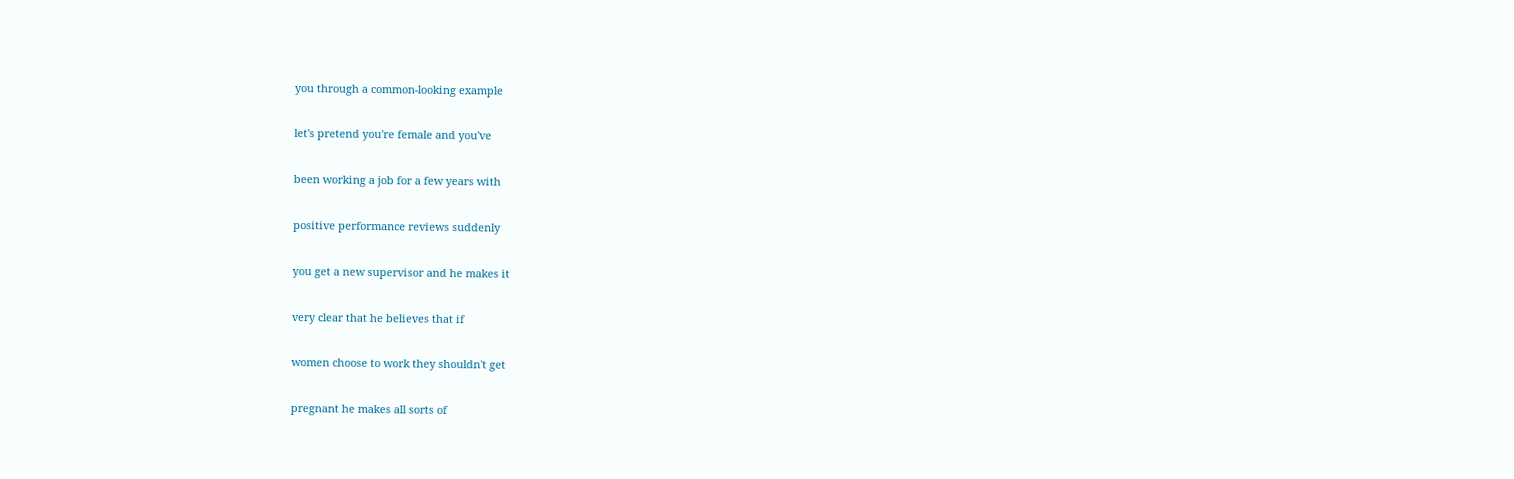you through a common-looking example

let's pretend you're female and you've

been working a job for a few years with

positive performance reviews suddenly

you get a new supervisor and he makes it

very clear that he believes that if

women choose to work they shouldn't get

pregnant he makes all sorts of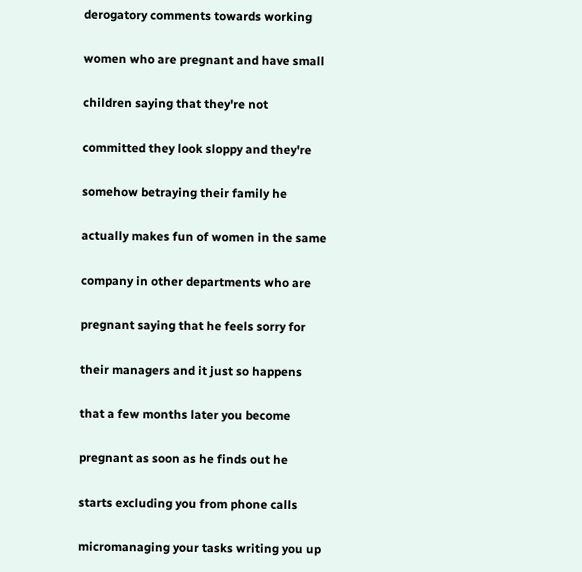derogatory comments towards working

women who are pregnant and have small

children saying that they're not

committed they look sloppy and they're

somehow betraying their family he

actually makes fun of women in the same

company in other departments who are

pregnant saying that he feels sorry for

their managers and it just so happens

that a few months later you become

pregnant as soon as he finds out he

starts excluding you from phone calls

micromanaging your tasks writing you up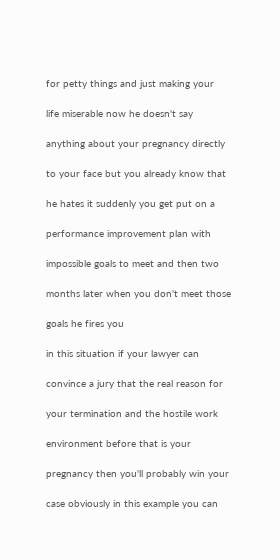for petty things and just making your

life miserable now he doesn't say

anything about your pregnancy directly

to your face but you already know that

he hates it suddenly you get put on a

performance improvement plan with

impossible goals to meet and then two

months later when you don't meet those

goals he fires you

in this situation if your lawyer can

convince a jury that the real reason for

your termination and the hostile work

environment before that is your

pregnancy then you'll probably win your

case obviously in this example you can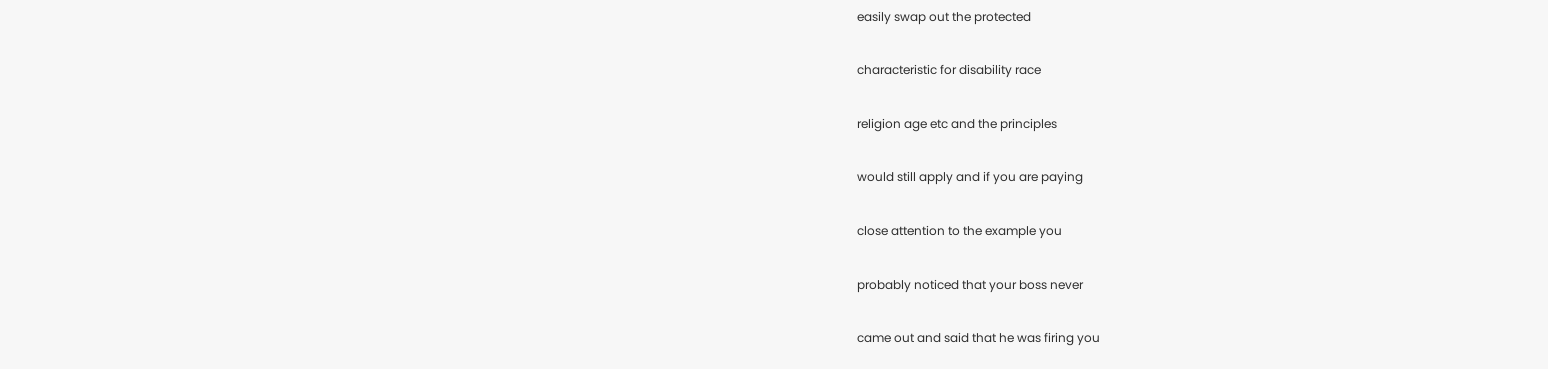easily swap out the protected

characteristic for disability race

religion age etc and the principles

would still apply and if you are paying

close attention to the example you

probably noticed that your boss never

came out and said that he was firing you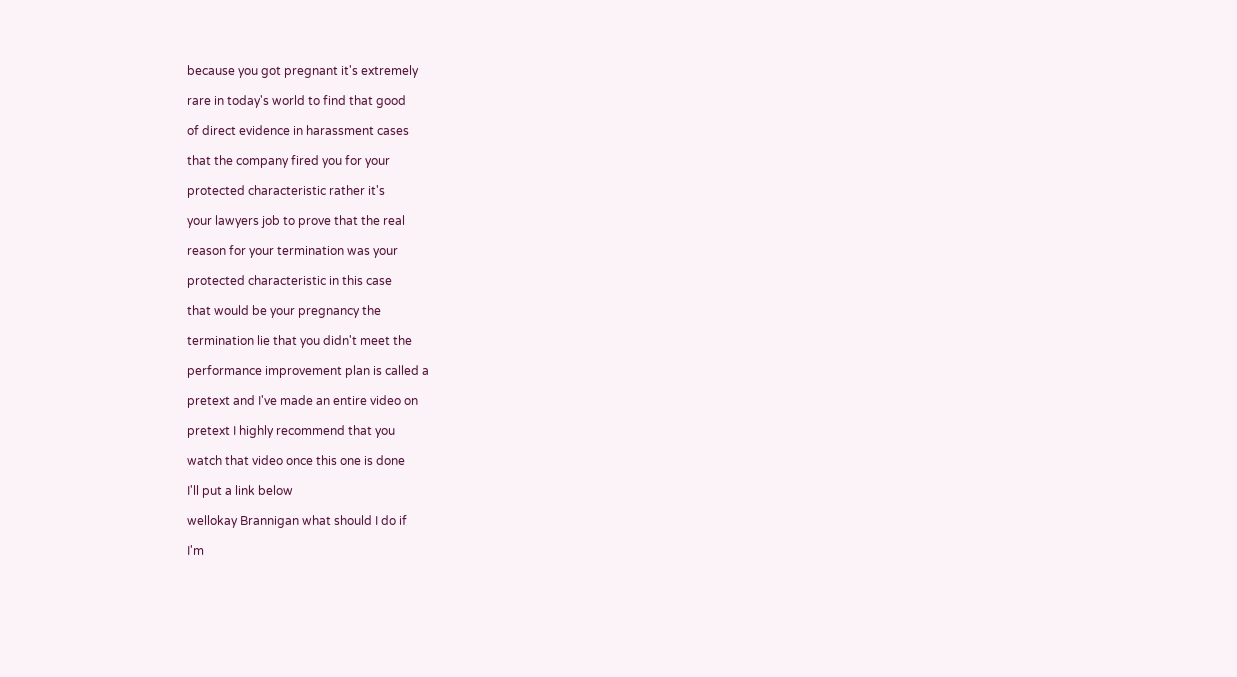because you got pregnant it's extremely

rare in today's world to find that good

of direct evidence in harassment cases

that the company fired you for your

protected characteristic rather it's

your lawyers job to prove that the real

reason for your termination was your

protected characteristic in this case

that would be your pregnancy the

termination lie that you didn't meet the

performance improvement plan is called a

pretext and I've made an entire video on

pretext I highly recommend that you

watch that video once this one is done

I'll put a link below

wellokay Brannigan what should I do if

I'm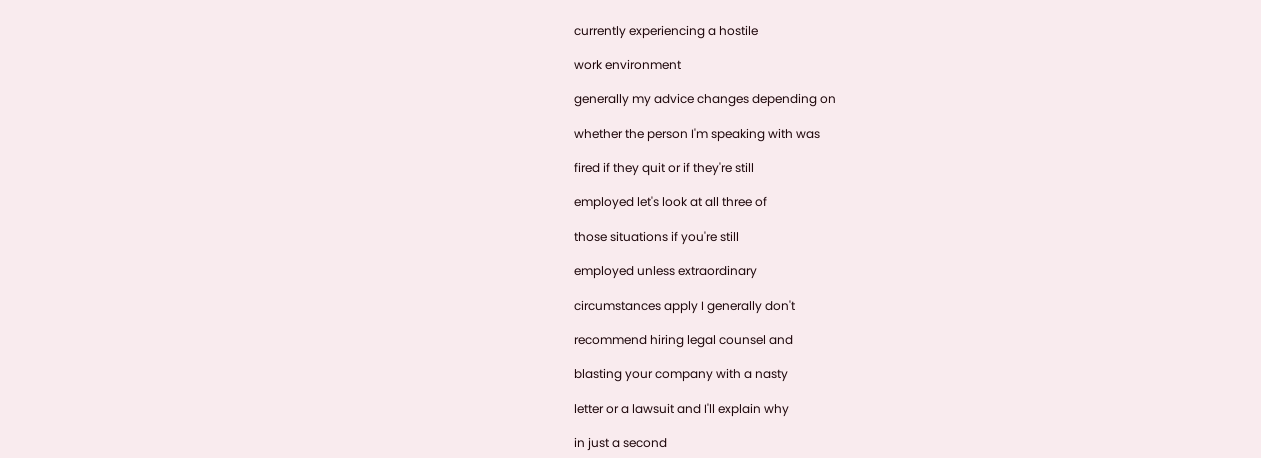currently experiencing a hostile

work environment

generally my advice changes depending on

whether the person I'm speaking with was

fired if they quit or if they're still

employed let's look at all three of

those situations if you're still

employed unless extraordinary

circumstances apply I generally don't

recommend hiring legal counsel and

blasting your company with a nasty

letter or a lawsuit and I'll explain why

in just a second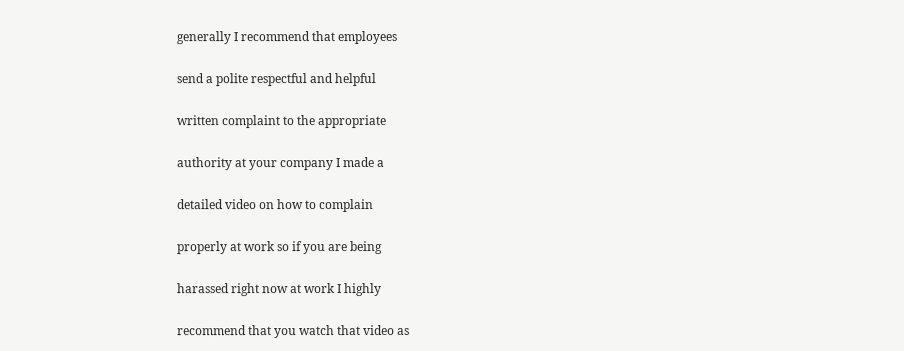generally I recommend that employees

send a polite respectful and helpful

written complaint to the appropriate

authority at your company I made a

detailed video on how to complain

properly at work so if you are being

harassed right now at work I highly

recommend that you watch that video as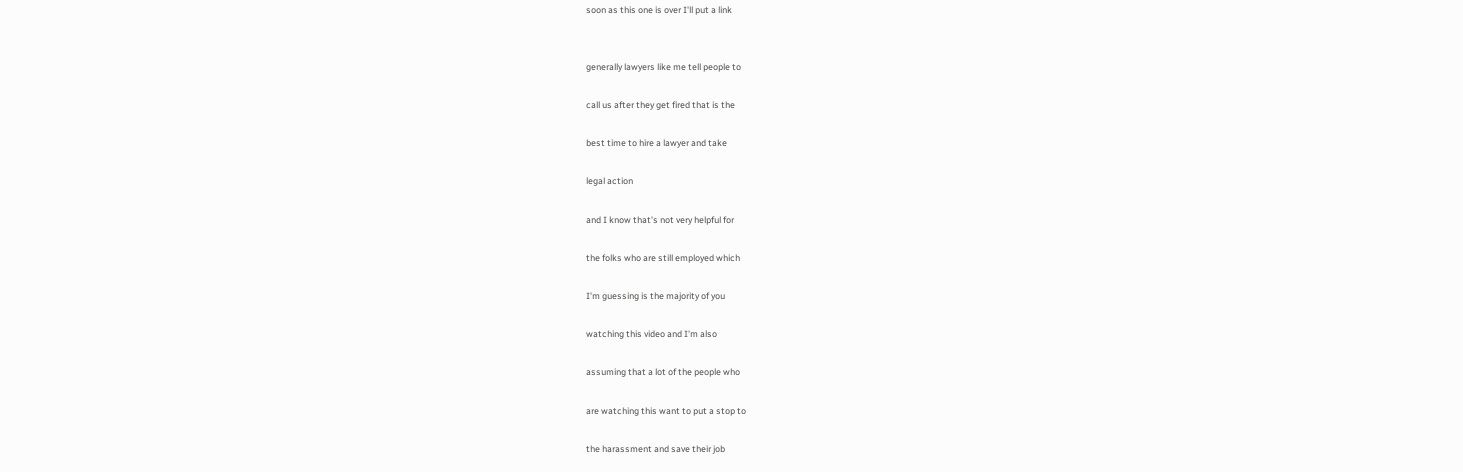soon as this one is over I'll put a link


generally lawyers like me tell people to

call us after they get fired that is the

best time to hire a lawyer and take

legal action

and I know that's not very helpful for

the folks who are still employed which

I'm guessing is the majority of you

watching this video and I'm also

assuming that a lot of the people who

are watching this want to put a stop to

the harassment and save their job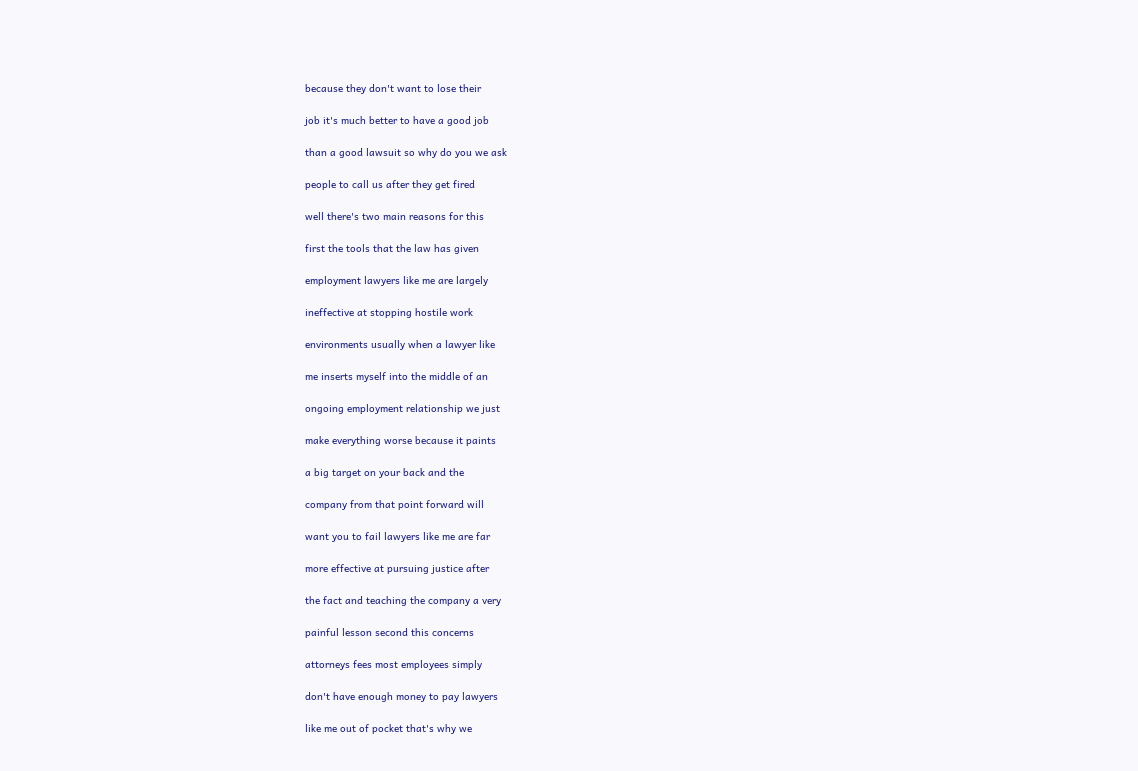because they don't want to lose their

job it's much better to have a good job

than a good lawsuit so why do you we ask

people to call us after they get fired

well there's two main reasons for this

first the tools that the law has given

employment lawyers like me are largely

ineffective at stopping hostile work

environments usually when a lawyer like

me inserts myself into the middle of an

ongoing employment relationship we just

make everything worse because it paints

a big target on your back and the

company from that point forward will

want you to fail lawyers like me are far

more effective at pursuing justice after

the fact and teaching the company a very

painful lesson second this concerns

attorneys fees most employees simply

don't have enough money to pay lawyers

like me out of pocket that's why we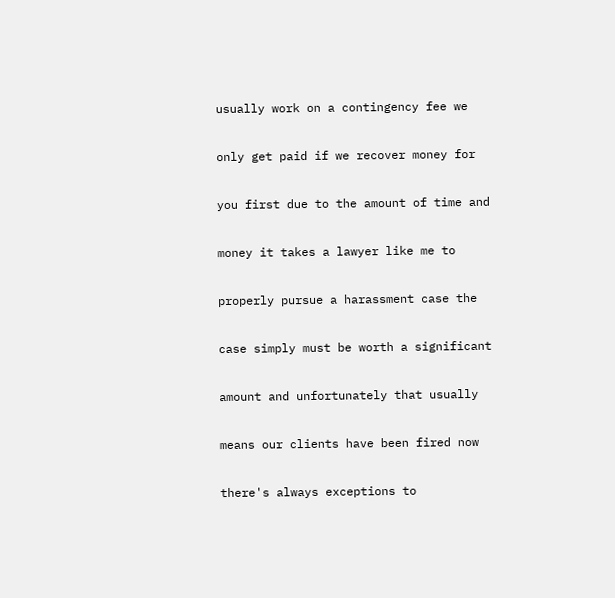usually work on a contingency fee we

only get paid if we recover money for

you first due to the amount of time and

money it takes a lawyer like me to

properly pursue a harassment case the

case simply must be worth a significant

amount and unfortunately that usually

means our clients have been fired now

there's always exceptions to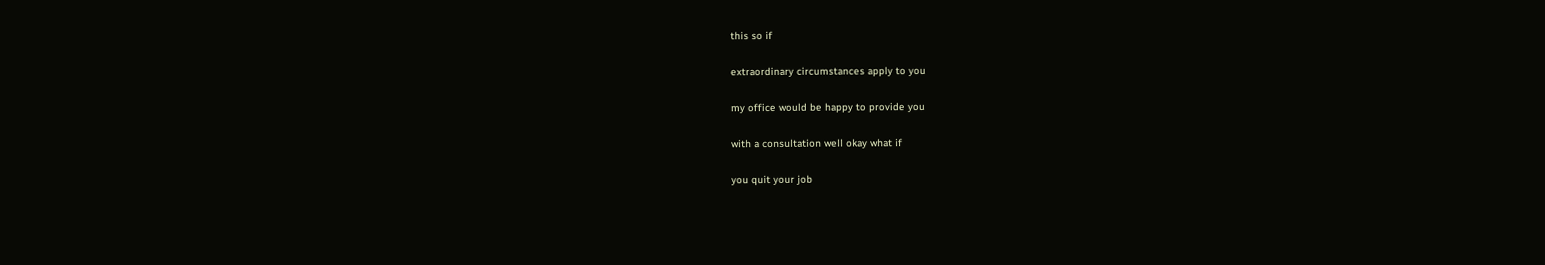this so if

extraordinary circumstances apply to you

my office would be happy to provide you

with a consultation well okay what if

you quit your job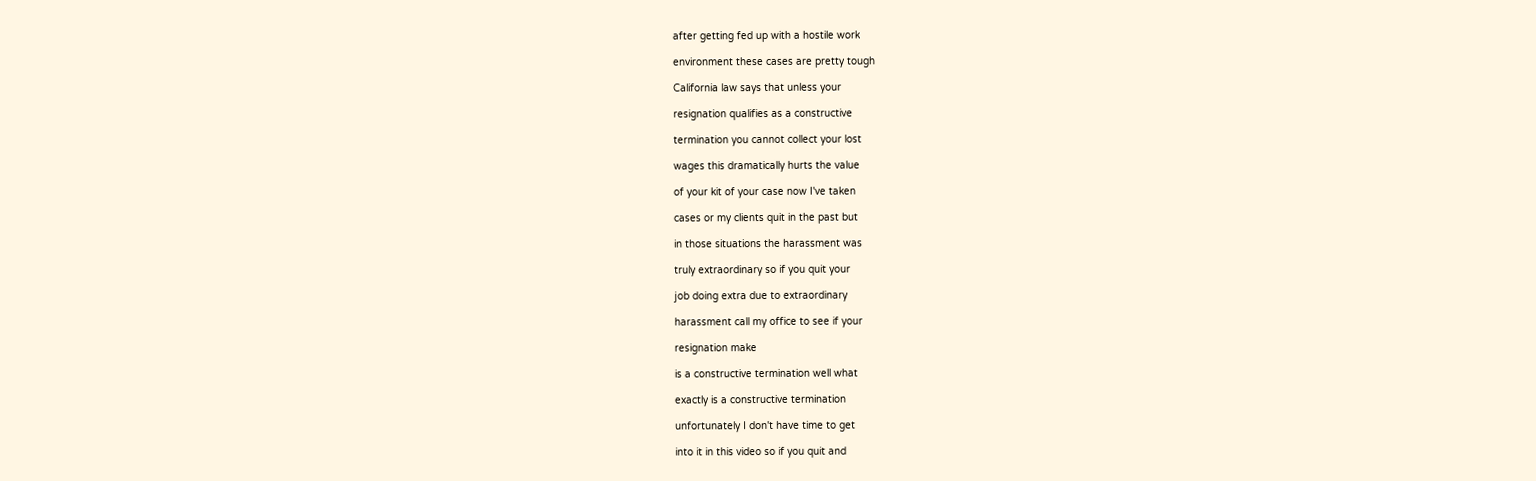after getting fed up with a hostile work

environment these cases are pretty tough

California law says that unless your

resignation qualifies as a constructive

termination you cannot collect your lost

wages this dramatically hurts the value

of your kit of your case now I've taken

cases or my clients quit in the past but

in those situations the harassment was

truly extraordinary so if you quit your

job doing extra due to extraordinary

harassment call my office to see if your

resignation make

is a constructive termination well what

exactly is a constructive termination

unfortunately I don't have time to get

into it in this video so if you quit and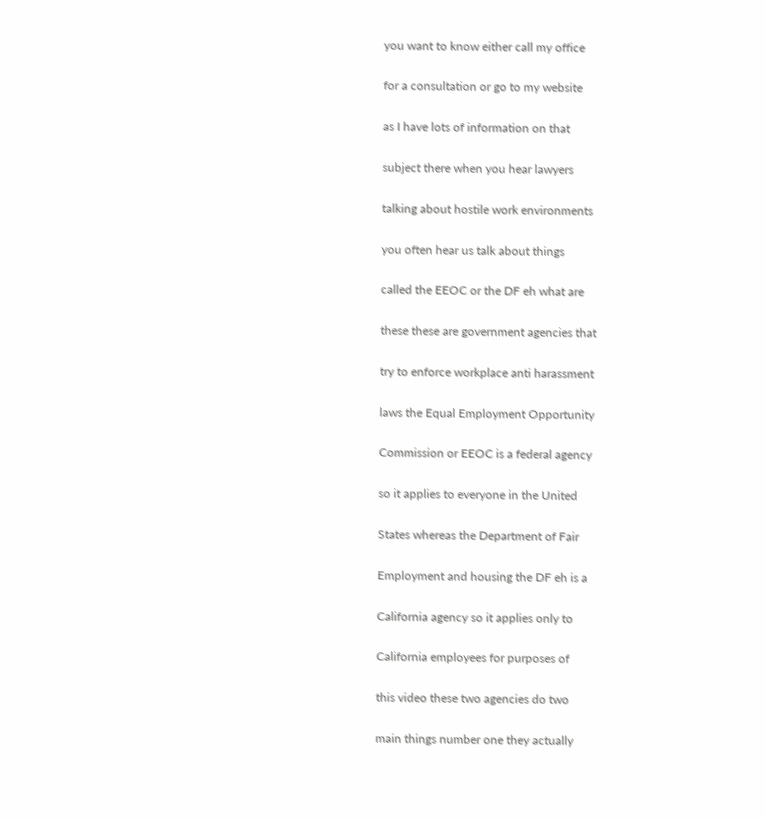you want to know either call my office

for a consultation or go to my website

as I have lots of information on that

subject there when you hear lawyers

talking about hostile work environments

you often hear us talk about things

called the EEOC or the DF eh what are

these these are government agencies that

try to enforce workplace anti harassment

laws the Equal Employment Opportunity

Commission or EEOC is a federal agency

so it applies to everyone in the United

States whereas the Department of Fair

Employment and housing the DF eh is a

California agency so it applies only to

California employees for purposes of

this video these two agencies do two

main things number one they actually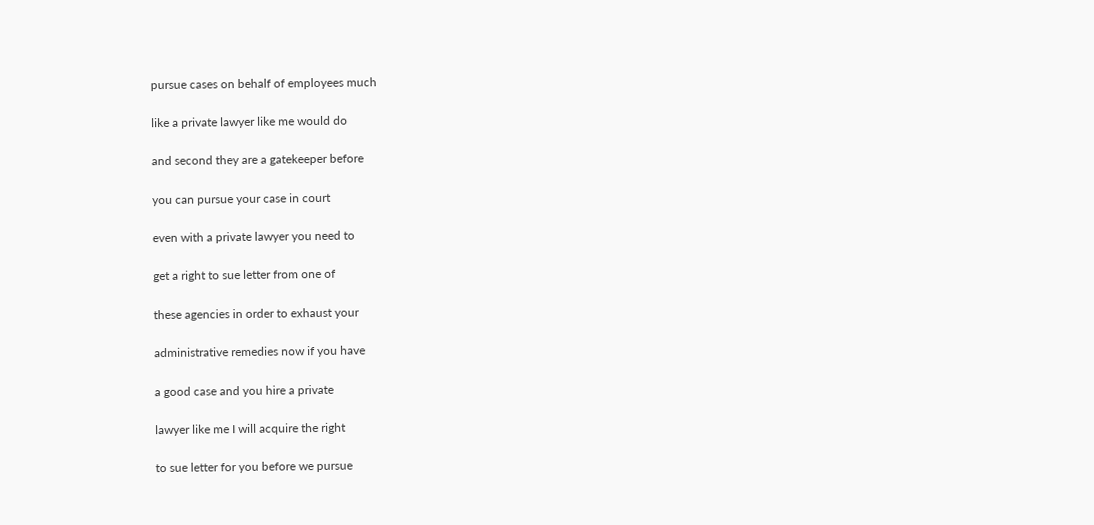pursue cases on behalf of employees much

like a private lawyer like me would do

and second they are a gatekeeper before

you can pursue your case in court

even with a private lawyer you need to

get a right to sue letter from one of

these agencies in order to exhaust your

administrative remedies now if you have

a good case and you hire a private

lawyer like me I will acquire the right

to sue letter for you before we pursue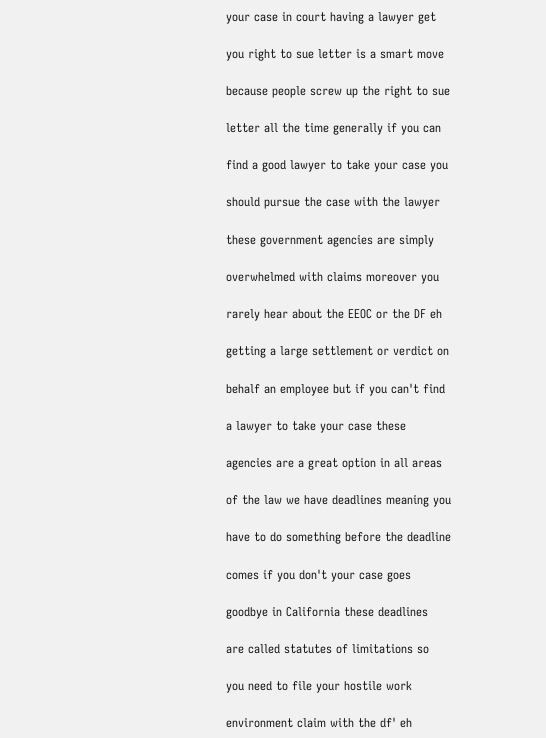your case in court having a lawyer get

you right to sue letter is a smart move

because people screw up the right to sue

letter all the time generally if you can

find a good lawyer to take your case you

should pursue the case with the lawyer

these government agencies are simply

overwhelmed with claims moreover you

rarely hear about the EEOC or the DF eh

getting a large settlement or verdict on

behalf an employee but if you can't find

a lawyer to take your case these

agencies are a great option in all areas

of the law we have deadlines meaning you

have to do something before the deadline

comes if you don't your case goes

goodbye in California these deadlines

are called statutes of limitations so

you need to file your hostile work

environment claim with the df' eh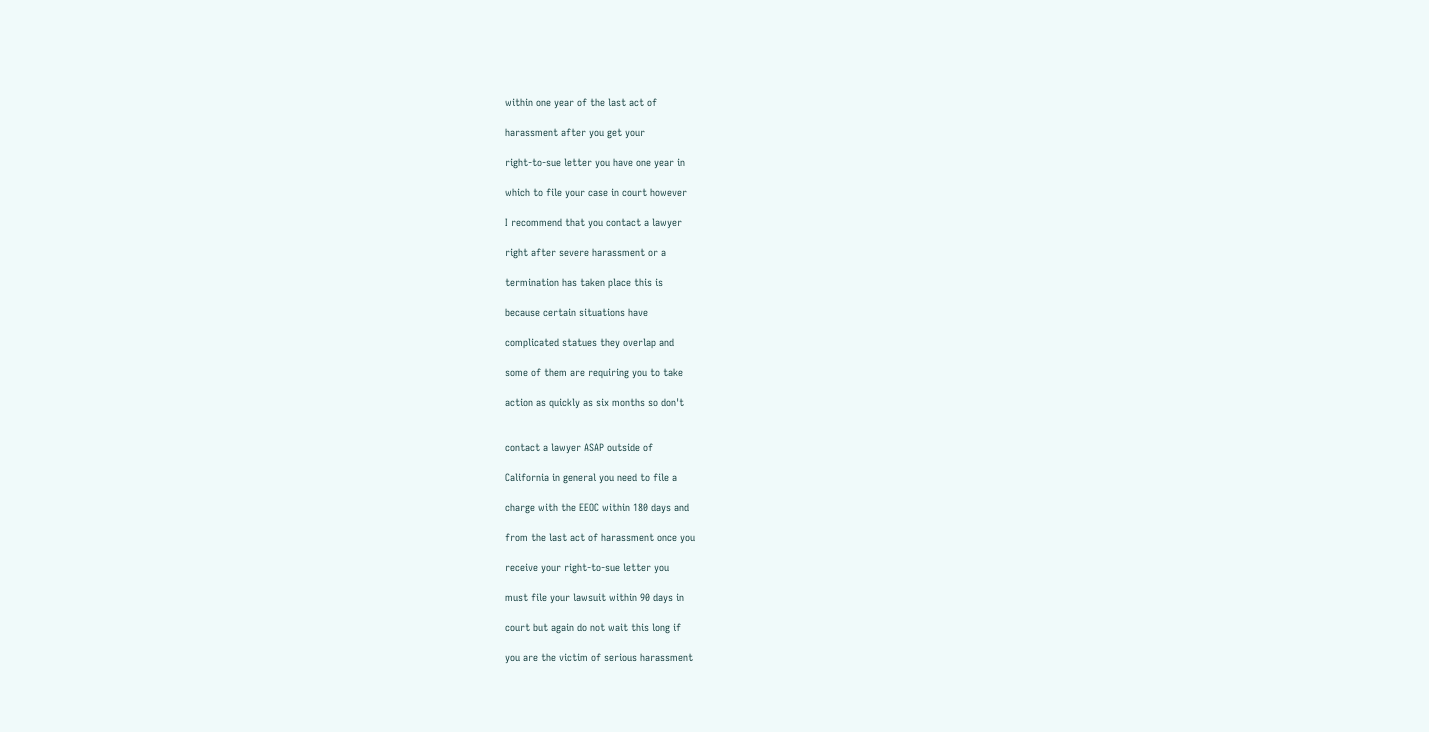within one year of the last act of

harassment after you get your

right-to-sue letter you have one year in

which to file your case in court however

I recommend that you contact a lawyer

right after severe harassment or a

termination has taken place this is

because certain situations have

complicated statues they overlap and

some of them are requiring you to take

action as quickly as six months so don't


contact a lawyer ASAP outside of

California in general you need to file a

charge with the EEOC within 180 days and

from the last act of harassment once you

receive your right-to-sue letter you

must file your lawsuit within 90 days in

court but again do not wait this long if

you are the victim of serious harassment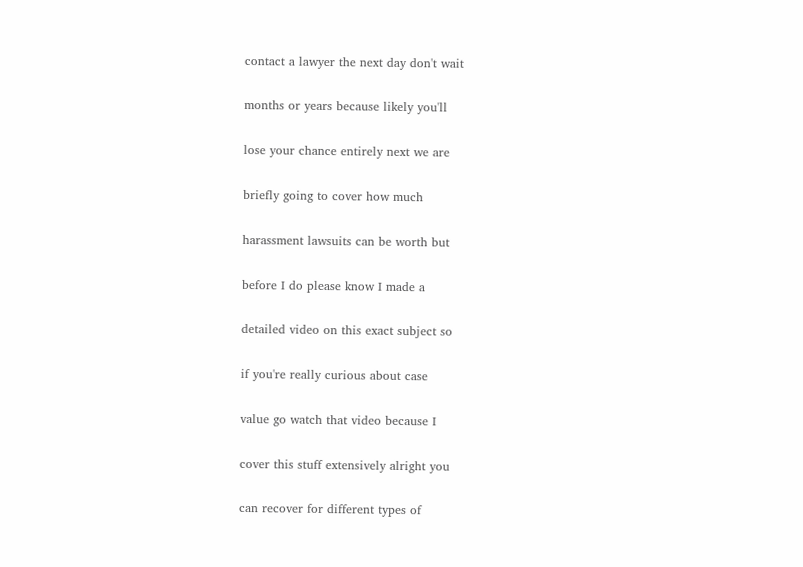contact a lawyer the next day don't wait

months or years because likely you'll

lose your chance entirely next we are

briefly going to cover how much

harassment lawsuits can be worth but

before I do please know I made a

detailed video on this exact subject so

if you're really curious about case

value go watch that video because I

cover this stuff extensively alright you

can recover for different types of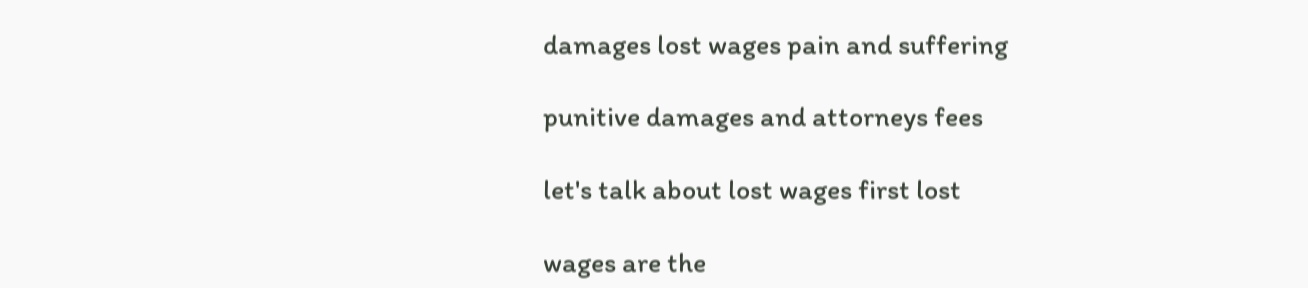damages lost wages pain and suffering

punitive damages and attorneys fees

let's talk about lost wages first lost

wages are the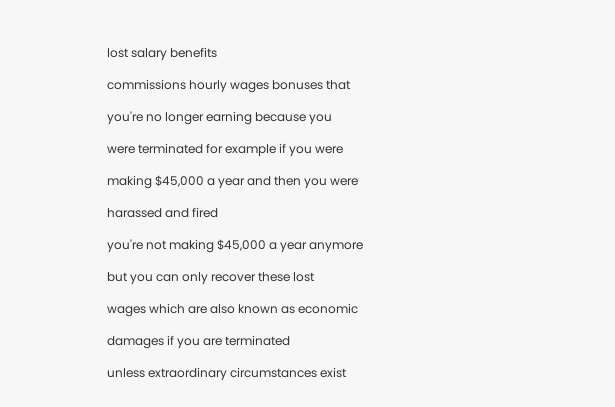lost salary benefits

commissions hourly wages bonuses that

you're no longer earning because you

were terminated for example if you were

making $45,000 a year and then you were

harassed and fired

you're not making $45,000 a year anymore

but you can only recover these lost

wages which are also known as economic

damages if you are terminated

unless extraordinary circumstances exist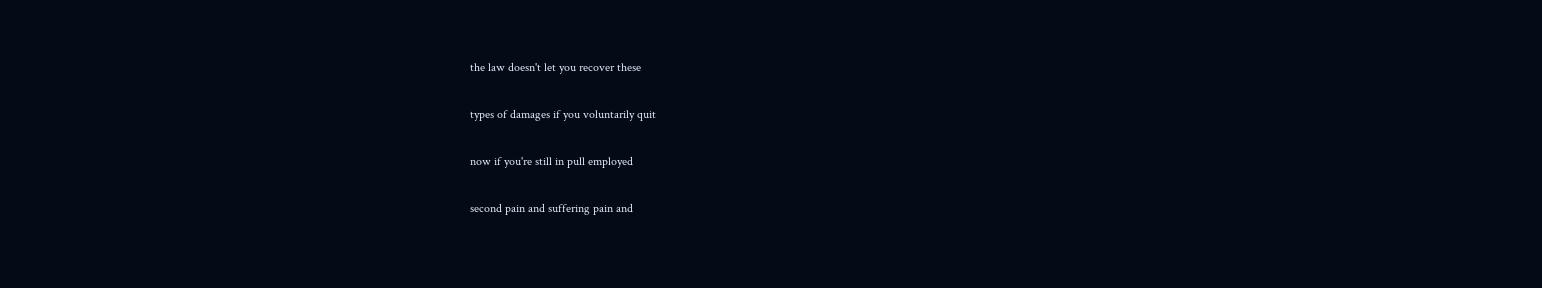the law doesn't let you recover these

types of damages if you voluntarily quit

now if you're still in pull employed

second pain and suffering pain and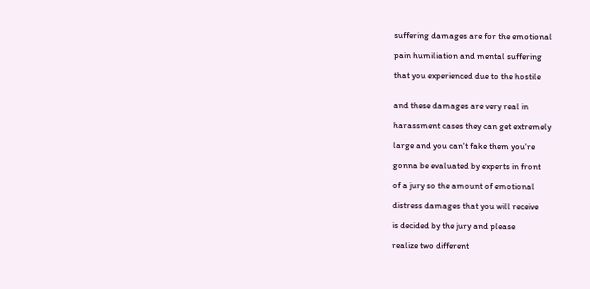suffering damages are for the emotional

pain humiliation and mental suffering

that you experienced due to the hostile


and these damages are very real in

harassment cases they can get extremely

large and you can't fake them you're

gonna be evaluated by experts in front

of a jury so the amount of emotional

distress damages that you will receive

is decided by the jury and please

realize two different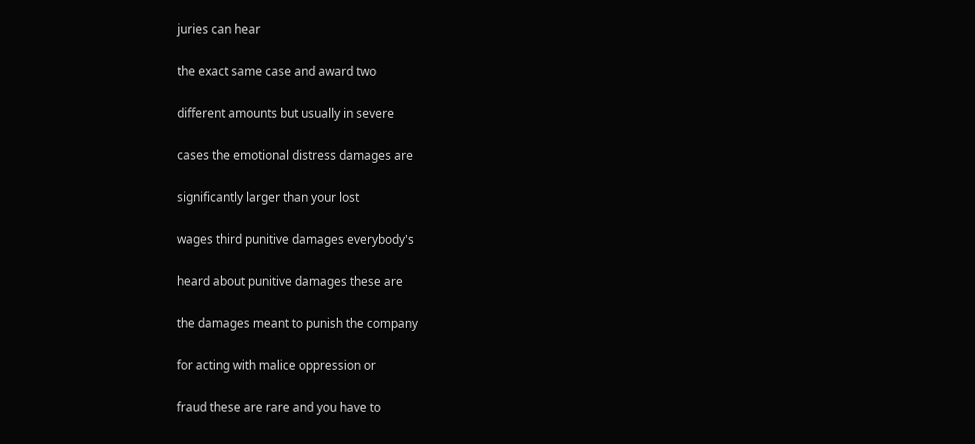juries can hear

the exact same case and award two

different amounts but usually in severe

cases the emotional distress damages are

significantly larger than your lost

wages third punitive damages everybody's

heard about punitive damages these are

the damages meant to punish the company

for acting with malice oppression or

fraud these are rare and you have to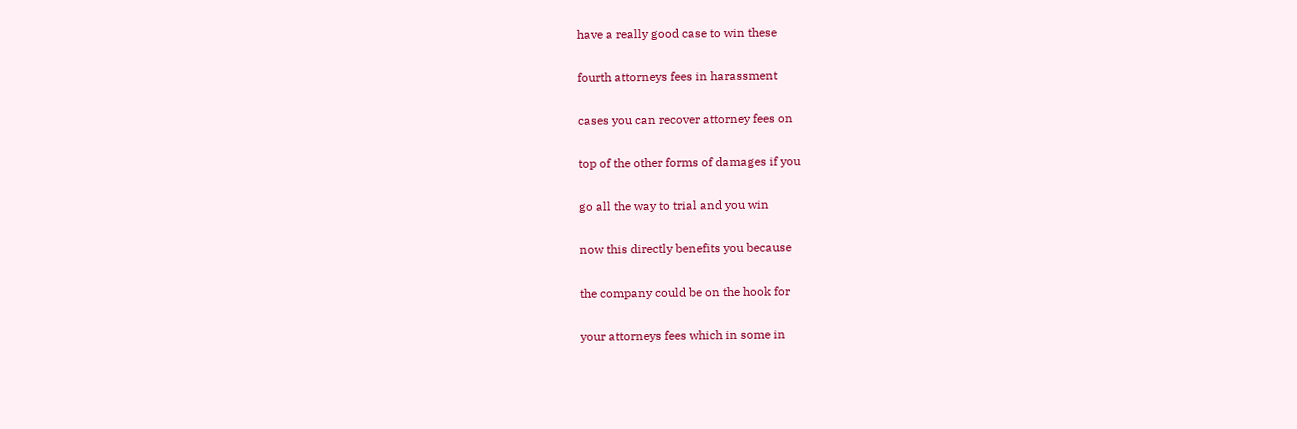have a really good case to win these

fourth attorneys fees in harassment

cases you can recover attorney fees on

top of the other forms of damages if you

go all the way to trial and you win

now this directly benefits you because

the company could be on the hook for

your attorneys fees which in some in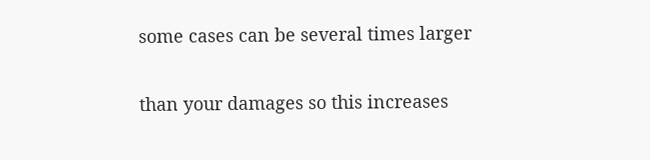some cases can be several times larger

than your damages so this increases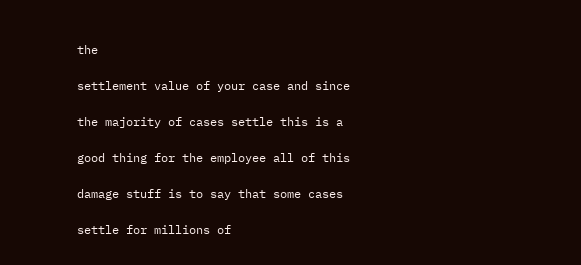the

settlement value of your case and since

the majority of cases settle this is a

good thing for the employee all of this

damage stuff is to say that some cases

settle for millions of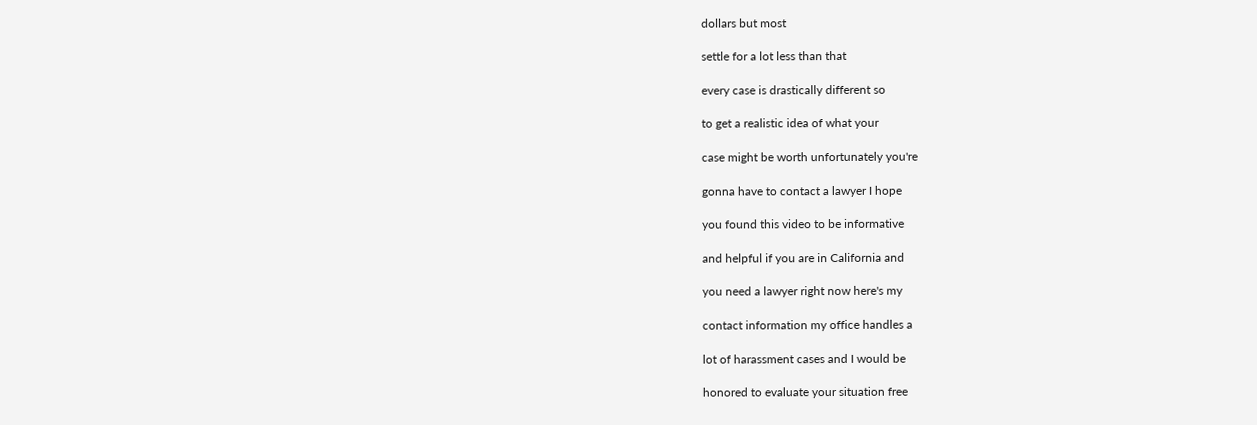dollars but most

settle for a lot less than that

every case is drastically different so

to get a realistic idea of what your

case might be worth unfortunately you're

gonna have to contact a lawyer I hope

you found this video to be informative

and helpful if you are in California and

you need a lawyer right now here's my

contact information my office handles a

lot of harassment cases and I would be

honored to evaluate your situation free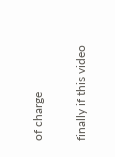of charge

finally if this video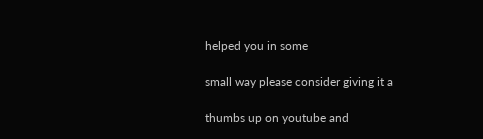helped you in some

small way please consider giving it a

thumbs up on youtube and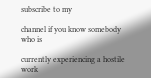subscribe to my

channel if you know somebody who is

currently experiencing a hostile work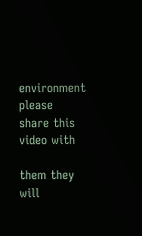environment please share this video with

them they will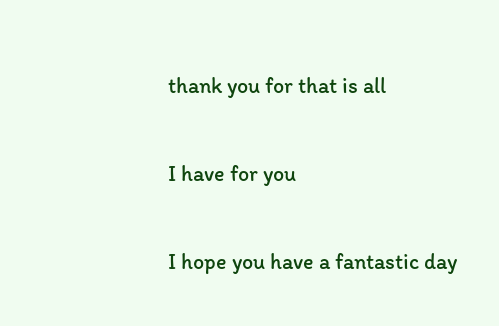thank you for that is all

I have for you

I hope you have a fantastic day